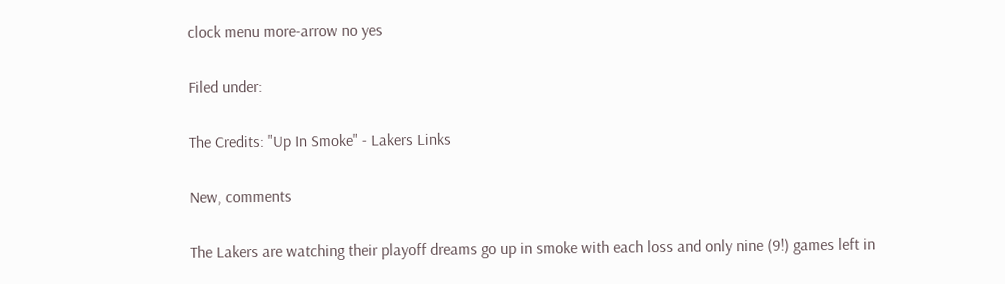clock menu more-arrow no yes

Filed under:

The Credits: "Up In Smoke" - Lakers Links

New, comments

The Lakers are watching their playoff dreams go up in smoke with each loss and only nine (9!) games left in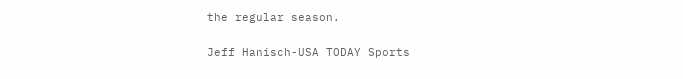the regular season.

Jeff Hanisch-USA TODAY Sports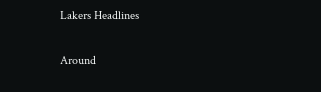Lakers Headlines

Around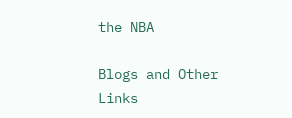the NBA

Blogs and Other Links